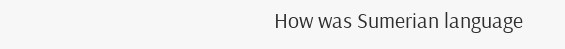How was Sumerian language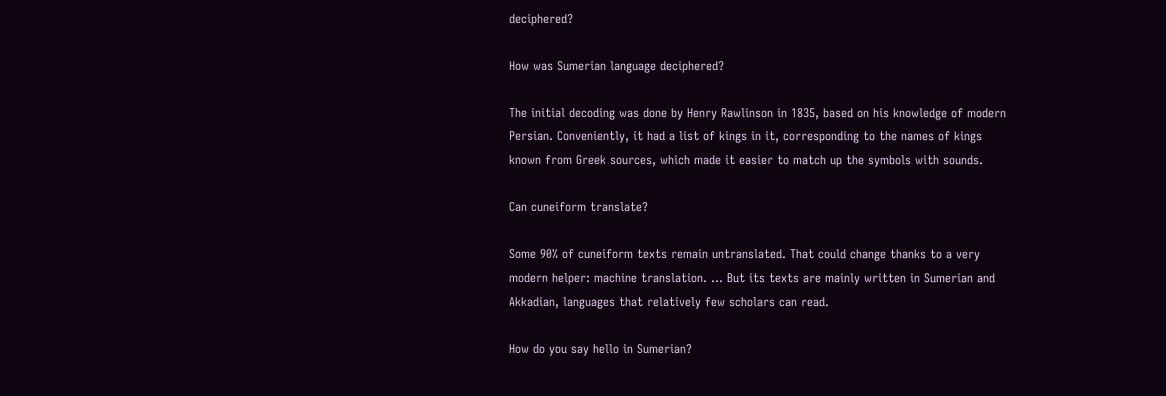deciphered?

How was Sumerian language deciphered?

The initial decoding was done by Henry Rawlinson in 1835, based on his knowledge of modern Persian. Conveniently, it had a list of kings in it, corresponding to the names of kings known from Greek sources, which made it easier to match up the symbols with sounds.

Can cuneiform translate?

Some 90% of cuneiform texts remain untranslated. That could change thanks to a very modern helper: machine translation. ... But its texts are mainly written in Sumerian and Akkadian, languages that relatively few scholars can read.

How do you say hello in Sumerian?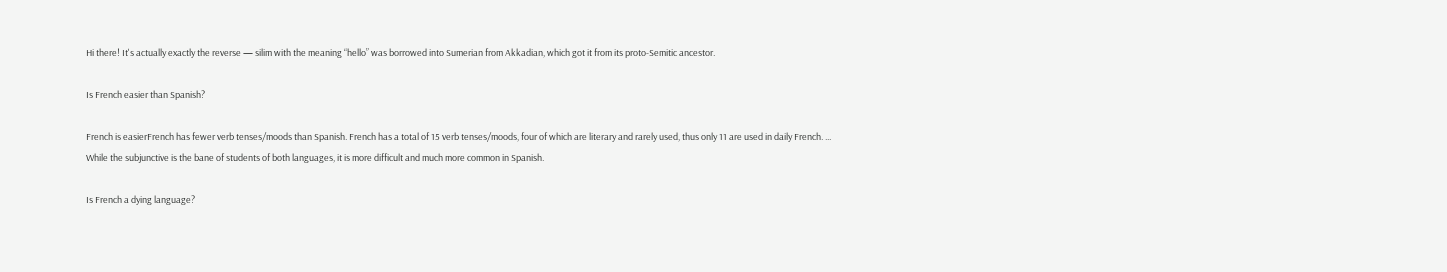Hi there! It's actually exactly the reverse — silim with the meaning “hello” was borrowed into Sumerian from Akkadian, which got it from its proto-Semitic ancestor.

Is French easier than Spanish?

French is easierFrench has fewer verb tenses/moods than Spanish. French has a total of 15 verb tenses/moods, four of which are literary and rarely used, thus only 11 are used in daily French. ... While the subjunctive is the bane of students of both languages, it is more difficult and much more common in Spanish.

Is French a dying language?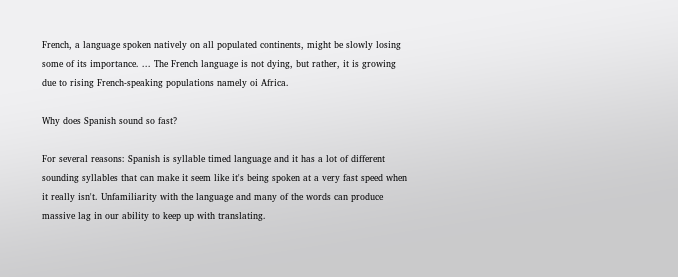French, a language spoken natively on all populated continents, might be slowly losing some of its importance. ... The French language is not dying, but rather, it is growing due to rising French-speaking populations namely oi Africa.

Why does Spanish sound so fast?

For several reasons: Spanish is syllable timed language and it has a lot of different sounding syllables that can make it seem like it's being spoken at a very fast speed when it really isn't. Unfamiliarity with the language and many of the words can produce massive lag in our ability to keep up with translating.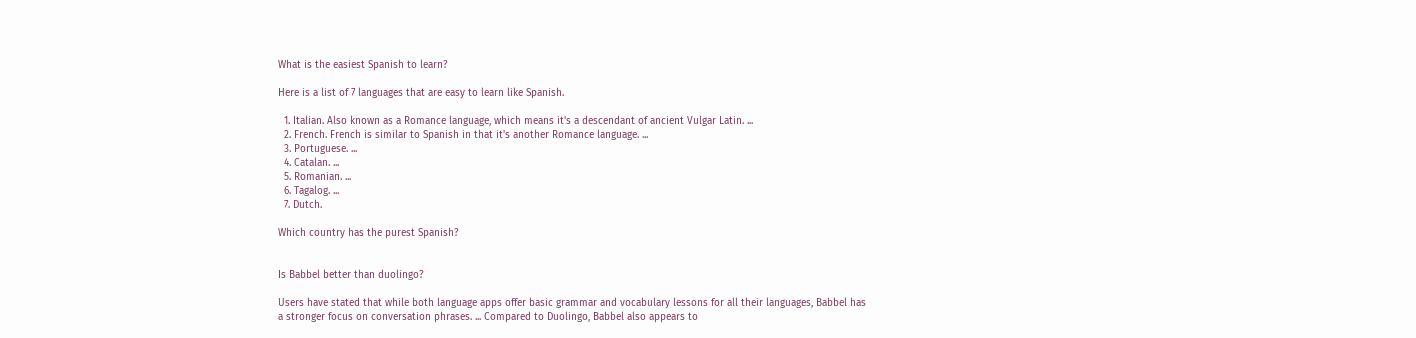What is the easiest Spanish to learn?

Here is a list of 7 languages that are easy to learn like Spanish.

  1. Italian. Also known as a Romance language, which means it's a descendant of ancient Vulgar Latin. ...
  2. French. French is similar to Spanish in that it's another Romance language. ...
  3. Portuguese. ...
  4. Catalan. ...
  5. Romanian. ...
  6. Tagalog. ...
  7. Dutch.

Which country has the purest Spanish?


Is Babbel better than duolingo?

Users have stated that while both language apps offer basic grammar and vocabulary lessons for all their languages, Babbel has a stronger focus on conversation phrases. ... Compared to Duolingo, Babbel also appears to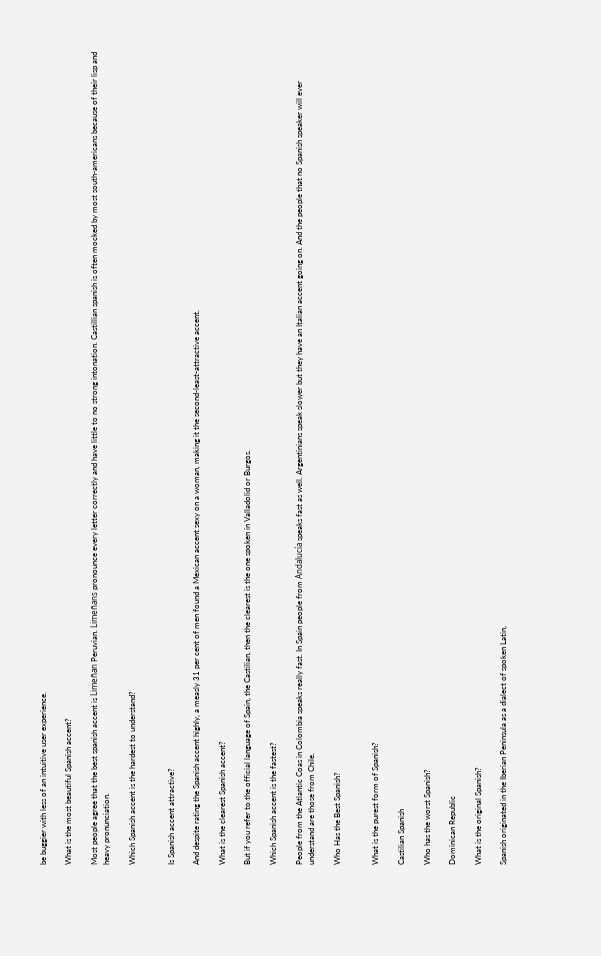be buggier with less of an intuitive user experience.

What is the most beautiful Spanish accent?

Most people agree that the best spanish accent is Limeñan Peruvian. Limeñans pronounce every letter correctly and have little to no strong intonation. Castillian spanish is often mocked by most south-americans because of their lisp and heavy pronunciation.

Which Spanish accent is the hardest to understand?


Is Spanish accent attractive?

And despite rating the Spanish accent highly, a measly 31 per cent of men found a Mexican accent sexy on a woman, making it the second-least-attractive accent.

What is the clearest Spanish accent?

But if you refer to the official language of Spain, the Castilian, then the clearest is the one spoken in Valladolid or Burgos.

Which Spanish accent is the fastest?

People from the Atlantic Coas in Colombia speaks really fast. In Spain people from Andalucía speaks fast as well. Argentinians speak slower but they have an Italian accent going on. And the people that no Spanish speaker will ever understand are those from Chile.

Who Has the Best Spanish?


What is the purest form of Spanish?

Castilian Spanish

Who has the worst Spanish?

Dominican Republic

What is the original Spanish?

Spanish originated in the Iberian Peninsula as a dialect of spoken Latin,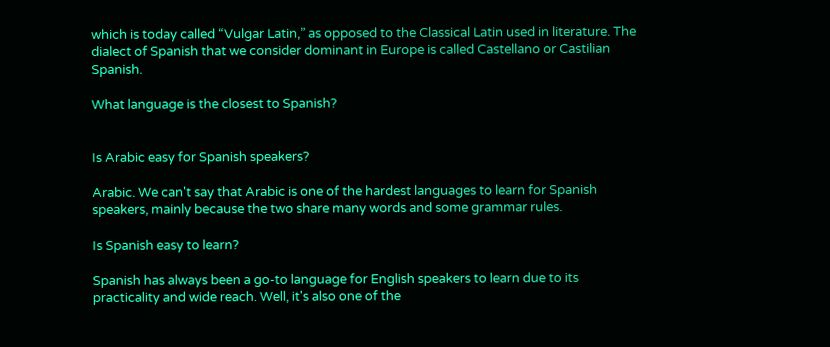which is today called “Vulgar Latin,” as opposed to the Classical Latin used in literature. The dialect of Spanish that we consider dominant in Europe is called Castellano or Castilian Spanish.

What language is the closest to Spanish?


Is Arabic easy for Spanish speakers?

Arabic. We can't say that Arabic is one of the hardest languages to learn for Spanish speakers, mainly because the two share many words and some grammar rules.

Is Spanish easy to learn?

Spanish has always been a go-to language for English speakers to learn due to its practicality and wide reach. Well, it's also one of the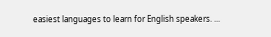easiest languages to learn for English speakers. ...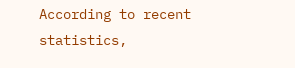According to recent statistics,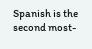Spanish is the second most-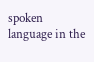spoken language in the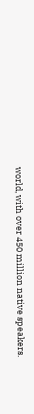world, with over 450 million native speakers.